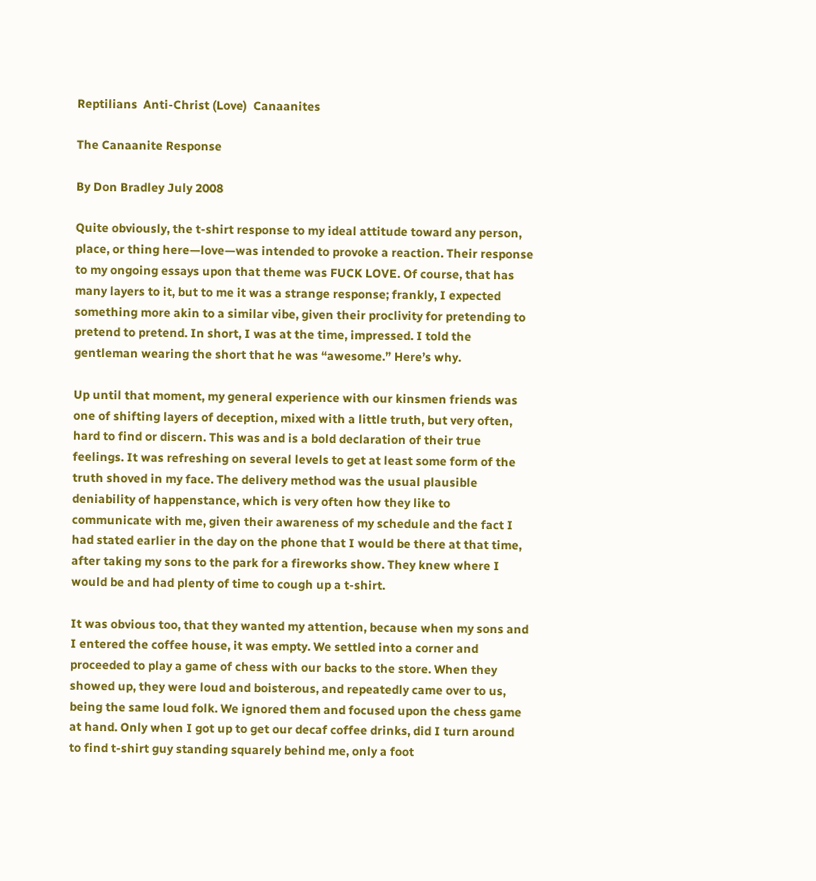Reptilians  Anti-Christ (Love)  Canaanites

The Canaanite Response

By Don Bradley July 2008

Quite obviously, the t-shirt response to my ideal attitude toward any person, place, or thing here—love—was intended to provoke a reaction. Their response to my ongoing essays upon that theme was FUCK LOVE. Of course, that has many layers to it, but to me it was a strange response; frankly, I expected something more akin to a similar vibe, given their proclivity for pretending to pretend to pretend. In short, I was at the time, impressed. I told the gentleman wearing the short that he was “awesome.” Here’s why.

Up until that moment, my general experience with our kinsmen friends was one of shifting layers of deception, mixed with a little truth, but very often, hard to find or discern. This was and is a bold declaration of their true feelings. It was refreshing on several levels to get at least some form of the truth shoved in my face. The delivery method was the usual plausible deniability of happenstance, which is very often how they like to communicate with me, given their awareness of my schedule and the fact I had stated earlier in the day on the phone that I would be there at that time, after taking my sons to the park for a fireworks show. They knew where I would be and had plenty of time to cough up a t-shirt.

It was obvious too, that they wanted my attention, because when my sons and I entered the coffee house, it was empty. We settled into a corner and proceeded to play a game of chess with our backs to the store. When they showed up, they were loud and boisterous, and repeatedly came over to us, being the same loud folk. We ignored them and focused upon the chess game at hand. Only when I got up to get our decaf coffee drinks, did I turn around to find t-shirt guy standing squarely behind me, only a foot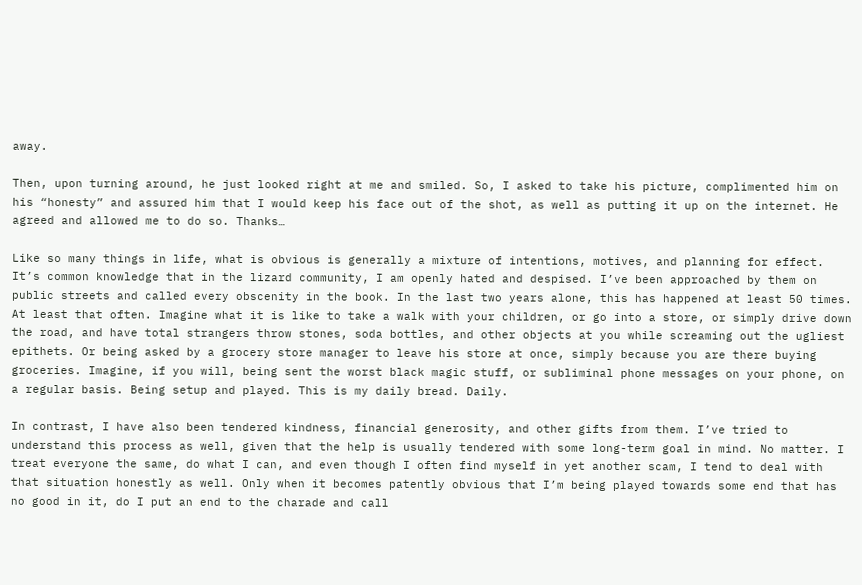away.

Then, upon turning around, he just looked right at me and smiled. So, I asked to take his picture, complimented him on his “honesty” and assured him that I would keep his face out of the shot, as well as putting it up on the internet. He agreed and allowed me to do so. Thanks…

Like so many things in life, what is obvious is generally a mixture of intentions, motives, and planning for effect. It’s common knowledge that in the lizard community, I am openly hated and despised. I’ve been approached by them on public streets and called every obscenity in the book. In the last two years alone, this has happened at least 50 times. At least that often. Imagine what it is like to take a walk with your children, or go into a store, or simply drive down the road, and have total strangers throw stones, soda bottles, and other objects at you while screaming out the ugliest epithets. Or being asked by a grocery store manager to leave his store at once, simply because you are there buying groceries. Imagine, if you will, being sent the worst black magic stuff, or subliminal phone messages on your phone, on a regular basis. Being setup and played. This is my daily bread. Daily.

In contrast, I have also been tendered kindness, financial generosity, and other gifts from them. I’ve tried to understand this process as well, given that the help is usually tendered with some long-term goal in mind. No matter. I treat everyone the same, do what I can, and even though I often find myself in yet another scam, I tend to deal with that situation honestly as well. Only when it becomes patently obvious that I’m being played towards some end that has no good in it, do I put an end to the charade and call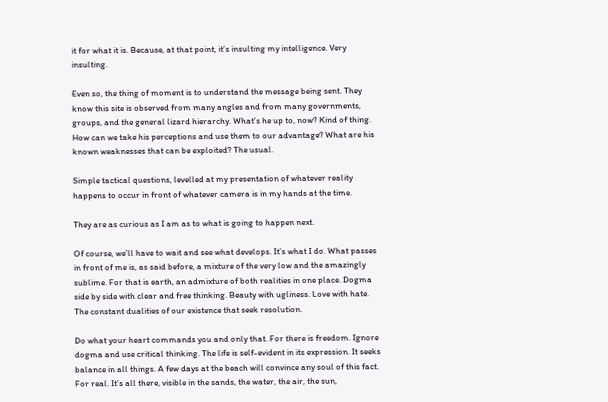it for what it is. Because, at that point, it’s insulting my intelligence. Very insulting.

Even so, the thing of moment is to understand the message being sent. They know this site is observed from many angles and from many governments, groups, and the general lizard hierarchy. What’s he up to, now? Kind of thing. How can we take his perceptions and use them to our advantage? What are his known weaknesses that can be exploited? The usual.

Simple tactical questions, levelled at my presentation of whatever reality happens to occur in front of whatever camera is in my hands at the time.

They are as curious as I am as to what is going to happen next.

Of course, we’ll have to wait and see what develops. It’s what I do. What passes in front of me is, as said before, a mixture of the very low and the amazingly sublime. For that is earth, an admixture of both realities in one place. Dogma side by side with clear and free thinking. Beauty with ugliness. Love with hate. The constant dualities of our existence that seek resolution.

Do what your heart commands you and only that. For there is freedom. Ignore dogma and use critical thinking. The life is self-evident in its expression. It seeks balance in all things. A few days at the beach will convince any soul of this fact. For real. It’s all there, visible in the sands, the water, the air, the sun,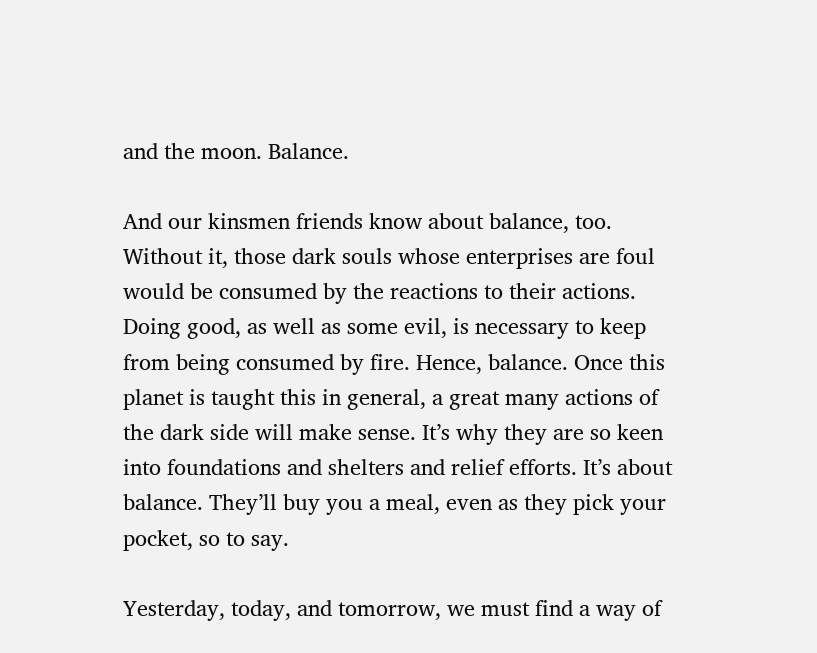and the moon. Balance.

And our kinsmen friends know about balance, too. Without it, those dark souls whose enterprises are foul would be consumed by the reactions to their actions. Doing good, as well as some evil, is necessary to keep from being consumed by fire. Hence, balance. Once this planet is taught this in general, a great many actions of the dark side will make sense. It’s why they are so keen into foundations and shelters and relief efforts. It’s about balance. They’ll buy you a meal, even as they pick your pocket, so to say.

Yesterday, today, and tomorrow, we must find a way of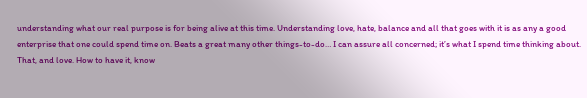understanding what our real purpose is for being alive at this time. Understanding love, hate, balance and all that goes with it is as any a good enterprise that one could spend time on. Beats a great many other things-to-do… I can assure all concerned; it’s what I spend time thinking about. That, and love. How to have it, know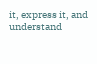it, express it, and understand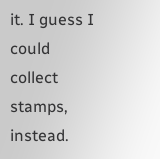it. I guess I could collect stamps, instead.